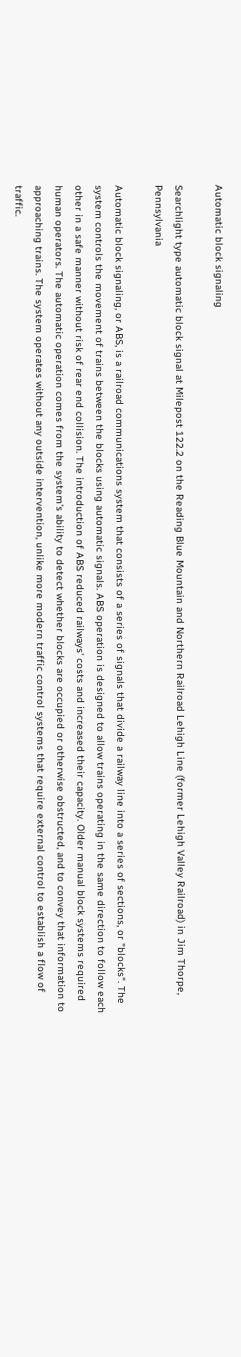Automatic block signaling

Searchlight type automatic block signal at Milepost 122.2 on the Reading Blue Mountain and Northern Railroad Lehigh Line (former Lehigh Valley Railroad) in Jim Thorpe, Pennsylvania

Automatic block signaling, or ABS, is a railroad communications system that consists of a series of signals that divide a railway line into a series of sections, or "blocks". The system controls the movement of trains between the blocks using automatic signals. ABS operation is designed to allow trains operating in the same direction to follow each other in a safe manner without risk of rear end collision. The introduction of ABS reduced railways' costs and increased their capacity. Older manual block systems required human operators. The automatic operation comes from the system's ability to detect whether blocks are occupied or otherwise obstructed, and to convey that information to approaching trains. The system operates without any outside intervention, unlike more modern traffic control systems that require external control to establish a flow of traffic.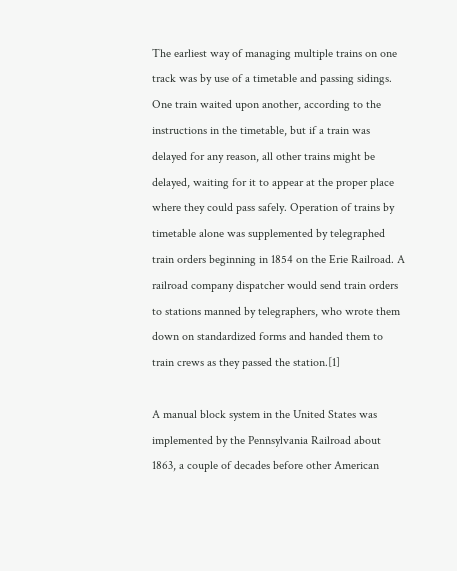The earliest way of managing multiple trains on one track was by use of a timetable and passing sidings. One train waited upon another, according to the instructions in the timetable, but if a train was delayed for any reason, all other trains might be delayed, waiting for it to appear at the proper place where they could pass safely. Operation of trains by timetable alone was supplemented by telegraphed train orders beginning in 1854 on the Erie Railroad. A railroad company dispatcher would send train orders to stations manned by telegraphers, who wrote them down on standardized forms and handed them to train crews as they passed the station.[1]

A manual block system in the United States was implemented by the Pennsylvania Railroad about 1863, a couple of decades before other American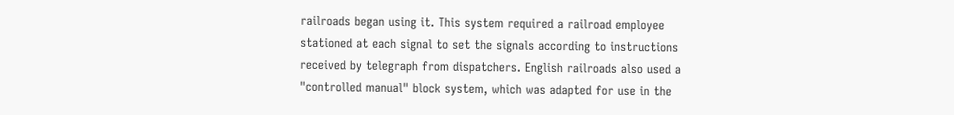railroads began using it. This system required a railroad employee stationed at each signal to set the signals according to instructions received by telegraph from dispatchers. English railroads also used a "controlled manual" block system, which was adapted for use in the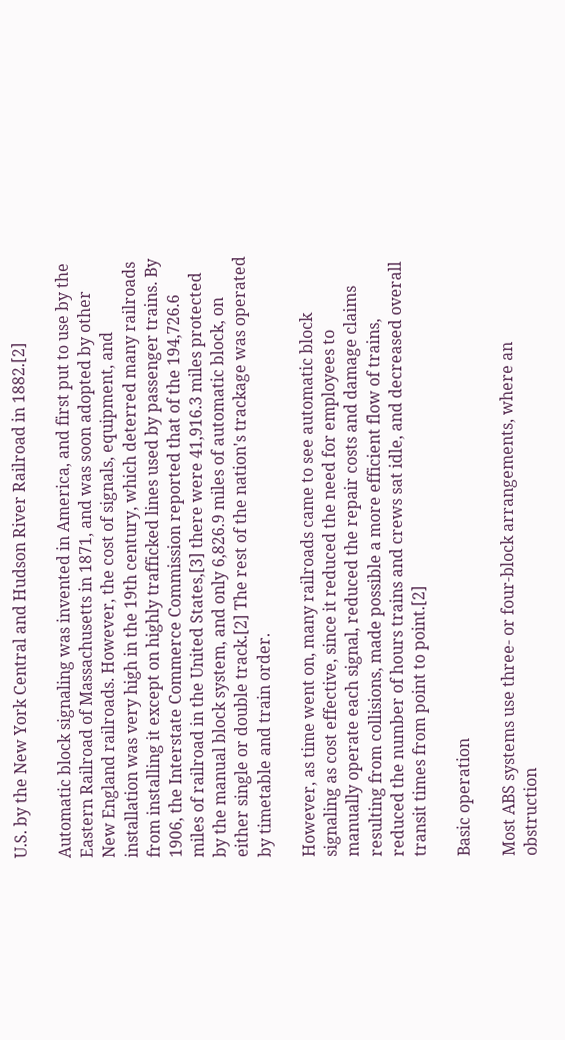U.S. by the New York Central and Hudson River Railroad in 1882.[2]

Automatic block signaling was invented in America, and first put to use by the Eastern Railroad of Massachusetts in 1871, and was soon adopted by other New England railroads. However, the cost of signals, equipment, and installation was very high in the 19th century, which deterred many railroads from installing it except on highly trafficked lines used by passenger trains. By 1906, the Interstate Commerce Commission reported that of the 194,726.6 miles of railroad in the United States,[3] there were 41,916.3 miles protected by the manual block system, and only 6,826.9 miles of automatic block, on either single or double track.[2] The rest of the nation's trackage was operated by timetable and train order.

However, as time went on, many railroads came to see automatic block signaling as cost effective, since it reduced the need for employees to manually operate each signal, reduced the repair costs and damage claims resulting from collisions, made possible a more efficient flow of trains, reduced the number of hours trains and crews sat idle, and decreased overall transit times from point to point.[2]

Basic operation

Most ABS systems use three- or four-block arrangements, where an obstruction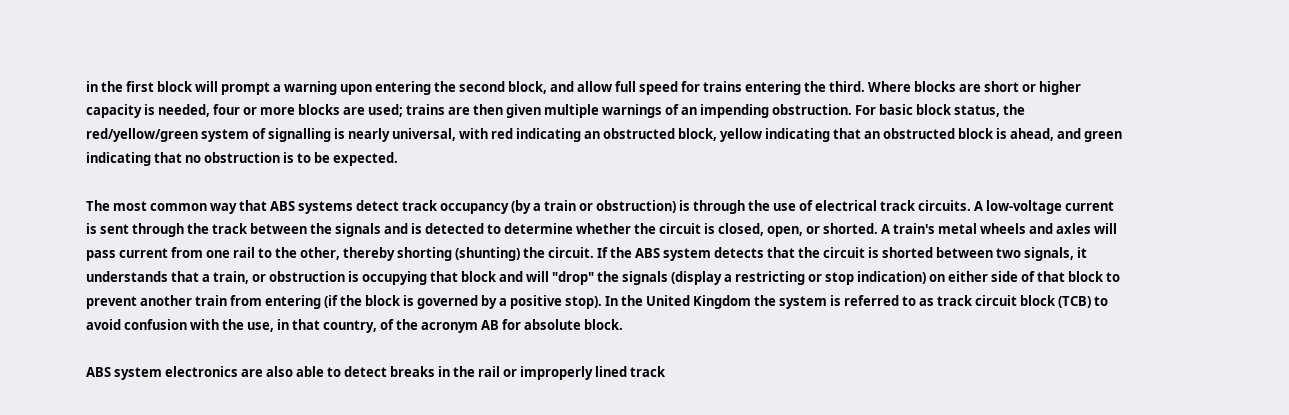in the first block will prompt a warning upon entering the second block, and allow full speed for trains entering the third. Where blocks are short or higher capacity is needed, four or more blocks are used; trains are then given multiple warnings of an impending obstruction. For basic block status, the red/yellow/green system of signalling is nearly universal, with red indicating an obstructed block, yellow indicating that an obstructed block is ahead, and green indicating that no obstruction is to be expected.

The most common way that ABS systems detect track occupancy (by a train or obstruction) is through the use of electrical track circuits. A low-voltage current is sent through the track between the signals and is detected to determine whether the circuit is closed, open, or shorted. A train's metal wheels and axles will pass current from one rail to the other, thereby shorting (shunting) the circuit. If the ABS system detects that the circuit is shorted between two signals, it understands that a train, or obstruction is occupying that block and will "drop" the signals (display a restricting or stop indication) on either side of that block to prevent another train from entering (if the block is governed by a positive stop). In the United Kingdom the system is referred to as track circuit block (TCB) to avoid confusion with the use, in that country, of the acronym AB for absolute block.

ABS system electronics are also able to detect breaks in the rail or improperly lined track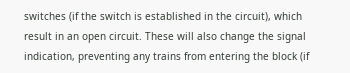switches (if the switch is established in the circuit), which result in an open circuit. These will also change the signal indication, preventing any trains from entering the block (if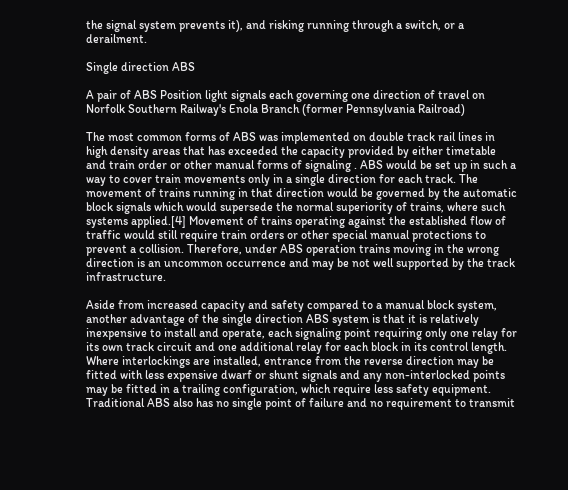the signal system prevents it), and risking running through a switch, or a derailment.

Single direction ABS

A pair of ABS Position light signals each governing one direction of travel on Norfolk Southern Railway's Enola Branch (former Pennsylvania Railroad)

The most common forms of ABS was implemented on double track rail lines in high density areas that has exceeded the capacity provided by either timetable and train order or other manual forms of signaling . ABS would be set up in such a way to cover train movements only in a single direction for each track. The movement of trains running in that direction would be governed by the automatic block signals which would supersede the normal superiority of trains, where such systems applied.[4] Movement of trains operating against the established flow of traffic would still require train orders or other special manual protections to prevent a collision. Therefore, under ABS operation trains moving in the wrong direction is an uncommon occurrence and may be not well supported by the track infrastructure.

Aside from increased capacity and safety compared to a manual block system, another advantage of the single direction ABS system is that it is relatively inexpensive to install and operate, each signaling point requiring only one relay for its own track circuit and one additional relay for each block in its control length. Where interlockings are installed, entrance from the reverse direction may be fitted with less expensive dwarf or shunt signals and any non-interlocked points may be fitted in a trailing configuration, which require less safety equipment. Traditional ABS also has no single point of failure and no requirement to transmit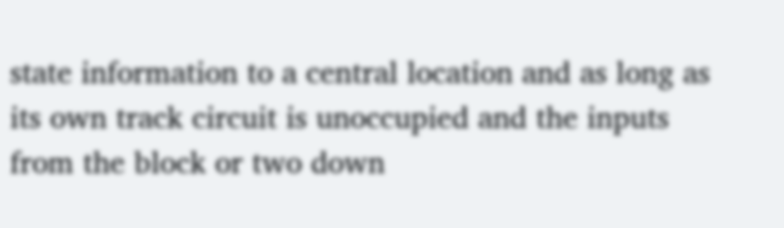state information to a central location and as long as its own track circuit is unoccupied and the inputs from the block or two down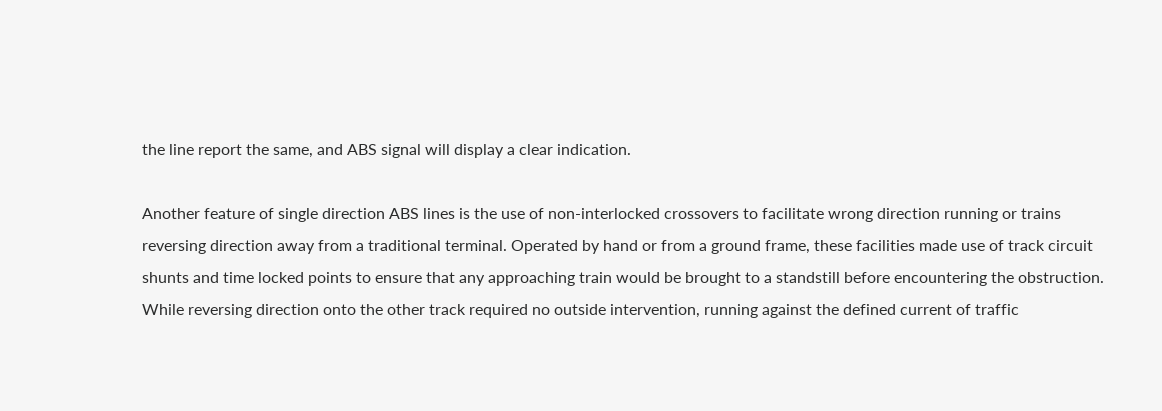the line report the same, and ABS signal will display a clear indication.

Another feature of single direction ABS lines is the use of non-interlocked crossovers to facilitate wrong direction running or trains reversing direction away from a traditional terminal. Operated by hand or from a ground frame, these facilities made use of track circuit shunts and time locked points to ensure that any approaching train would be brought to a standstill before encountering the obstruction. While reversing direction onto the other track required no outside intervention, running against the defined current of traffic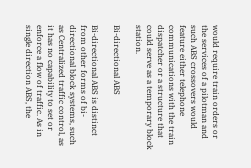would require train orders or the services of a pilotman and such ABS crossovers would feature either telephone communications with the train dispatcher or a structure that could serve as a temporary block station.

Bi-directional ABS

Bi-directional ABS is distinct from other forms of bi-directional block systems, such as Centralized traffic control, as it has no capability to set or enforce a flow of traffic. As in single direction ABS, the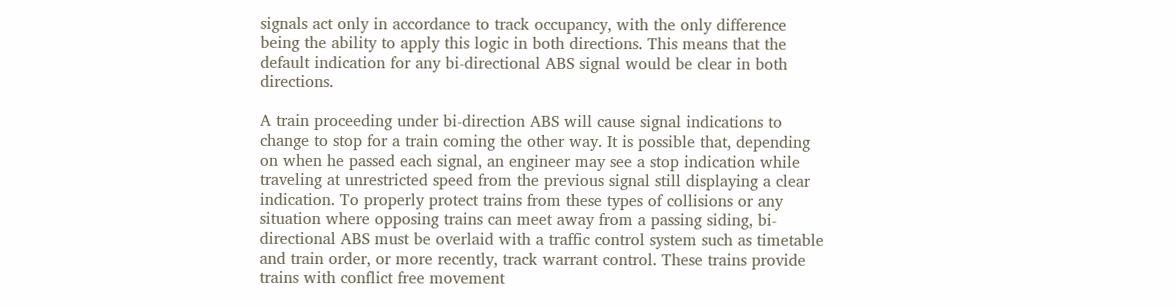signals act only in accordance to track occupancy, with the only difference being the ability to apply this logic in both directions. This means that the default indication for any bi-directional ABS signal would be clear in both directions.

A train proceeding under bi-direction ABS will cause signal indications to change to stop for a train coming the other way. It is possible that, depending on when he passed each signal, an engineer may see a stop indication while traveling at unrestricted speed from the previous signal still displaying a clear indication. To properly protect trains from these types of collisions or any situation where opposing trains can meet away from a passing siding, bi-directional ABS must be overlaid with a traffic control system such as timetable and train order, or more recently, track warrant control. These trains provide trains with conflict free movement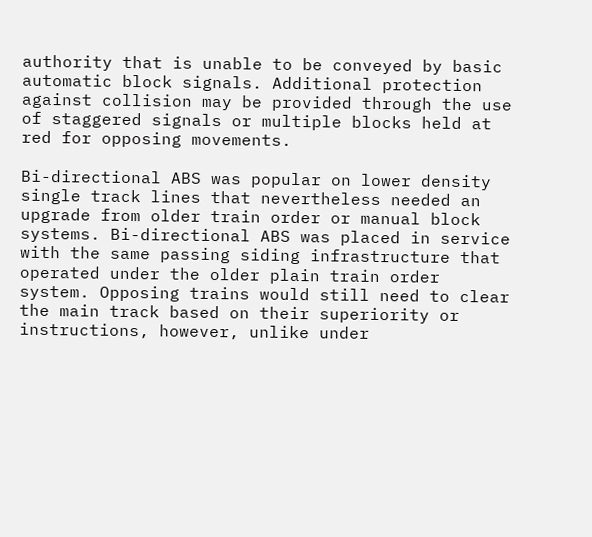authority that is unable to be conveyed by basic automatic block signals. Additional protection against collision may be provided through the use of staggered signals or multiple blocks held at red for opposing movements.

Bi-directional ABS was popular on lower density single track lines that nevertheless needed an upgrade from older train order or manual block systems. Bi-directional ABS was placed in service with the same passing siding infrastructure that operated under the older plain train order system. Opposing trains would still need to clear the main track based on their superiority or instructions, however, unlike under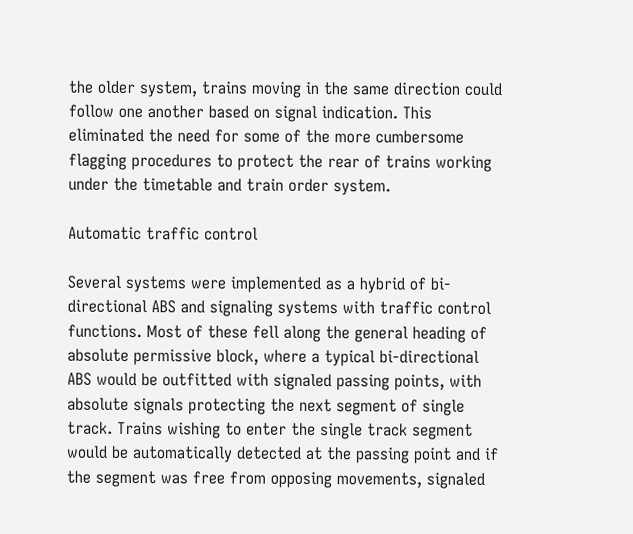the older system, trains moving in the same direction could follow one another based on signal indication. This eliminated the need for some of the more cumbersome flagging procedures to protect the rear of trains working under the timetable and train order system.

Automatic traffic control

Several systems were implemented as a hybrid of bi-directional ABS and signaling systems with traffic control functions. Most of these fell along the general heading of absolute permissive block, where a typical bi-directional ABS would be outfitted with signaled passing points, with absolute signals protecting the next segment of single track. Trains wishing to enter the single track segment would be automatically detected at the passing point and if the segment was free from opposing movements, signaled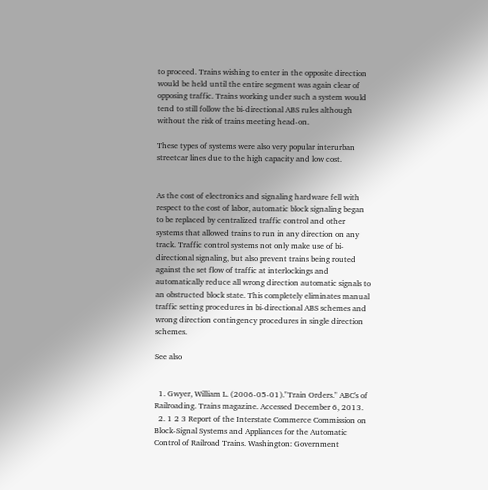to proceed. Trains wishing to enter in the opposite direction would be held until the entire segment was again clear of opposing traffic. Trains working under such a system would tend to still follow the bi-directional ABS rules although without the risk of trains meeting head-on.

These types of systems were also very popular interurban streetcar lines due to the high capacity and low cost.


As the cost of electronics and signaling hardware fell with respect to the cost of labor, automatic block signaling began to be replaced by centralized traffic control and other systems that allowed trains to run in any direction on any track. Traffic control systems not only make use of bi-directional signaling, but also prevent trains being routed against the set flow of traffic at interlockings and automatically reduce all wrong direction automatic signals to an obstructed block state. This completely eliminates manual traffic setting procedures in bi-directional ABS schemes and wrong direction contingency procedures in single direction schemes.

See also


  1. Gwyer, William L. (2006-05-01)."Train Orders." ABC's of Railroading. Trains magazine. Accessed December 6, 2013.
  2. 1 2 3 Report of the Interstate Commerce Commission on Block-Signal Systems and Appliances for the Automatic Control of Railroad Trains. Washington: Government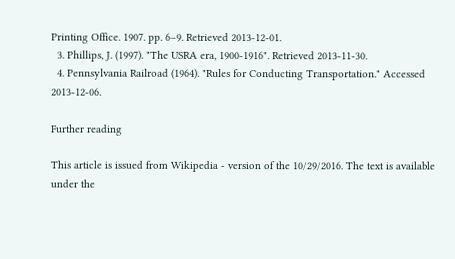Printing Office. 1907. pp. 6–9. Retrieved 2013-12-01.
  3. Phillips, J. (1997). "The USRA era, 1900-1916". Retrieved 2013-11-30.
  4. Pennsylvania Railroad (1964). "Rules for Conducting Transportation." Accessed 2013-12-06.

Further reading

This article is issued from Wikipedia - version of the 10/29/2016. The text is available under the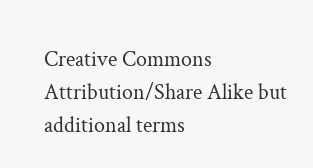Creative Commons Attribution/Share Alike but additional terms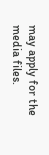may apply for the media files.